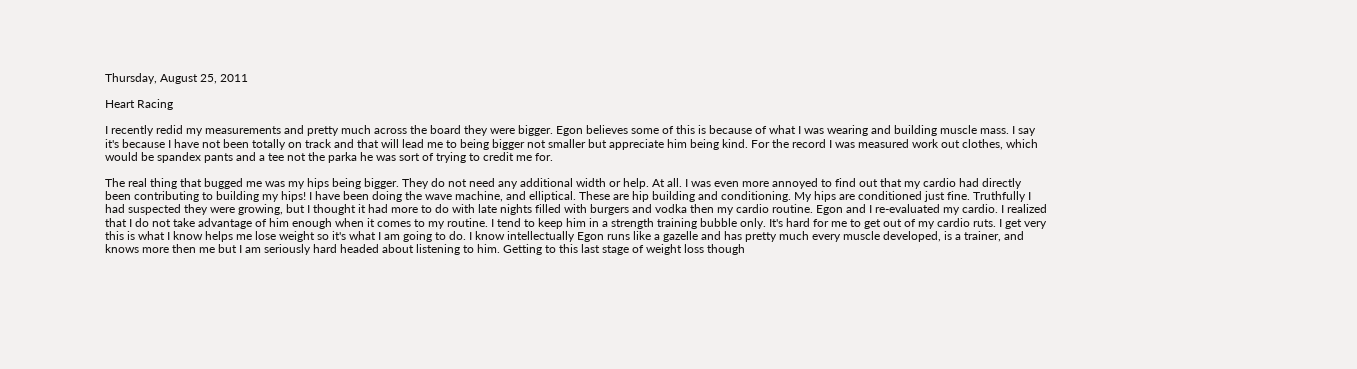Thursday, August 25, 2011

Heart Racing

I recently redid my measurements and pretty much across the board they were bigger. Egon believes some of this is because of what I was wearing and building muscle mass. I say it's because I have not been totally on track and that will lead me to being bigger not smaller but appreciate him being kind. For the record I was measured work out clothes, which would be spandex pants and a tee not the parka he was sort of trying to credit me for.

The real thing that bugged me was my hips being bigger. They do not need any additional width or help. At all. I was even more annoyed to find out that my cardio had directly been contributing to building my hips! I have been doing the wave machine, and elliptical. These are hip building and conditioning. My hips are conditioned just fine. Truthfully I had suspected they were growing, but I thought it had more to do with late nights filled with burgers and vodka then my cardio routine. Egon and I re-evaluated my cardio. I realized that I do not take advantage of him enough when it comes to my routine. I tend to keep him in a strength training bubble only. It's hard for me to get out of my cardio ruts. I get very this is what I know helps me lose weight so it's what I am going to do. I know intellectually Egon runs like a gazelle and has pretty much every muscle developed, is a trainer, and knows more then me but I am seriously hard headed about listening to him. Getting to this last stage of weight loss though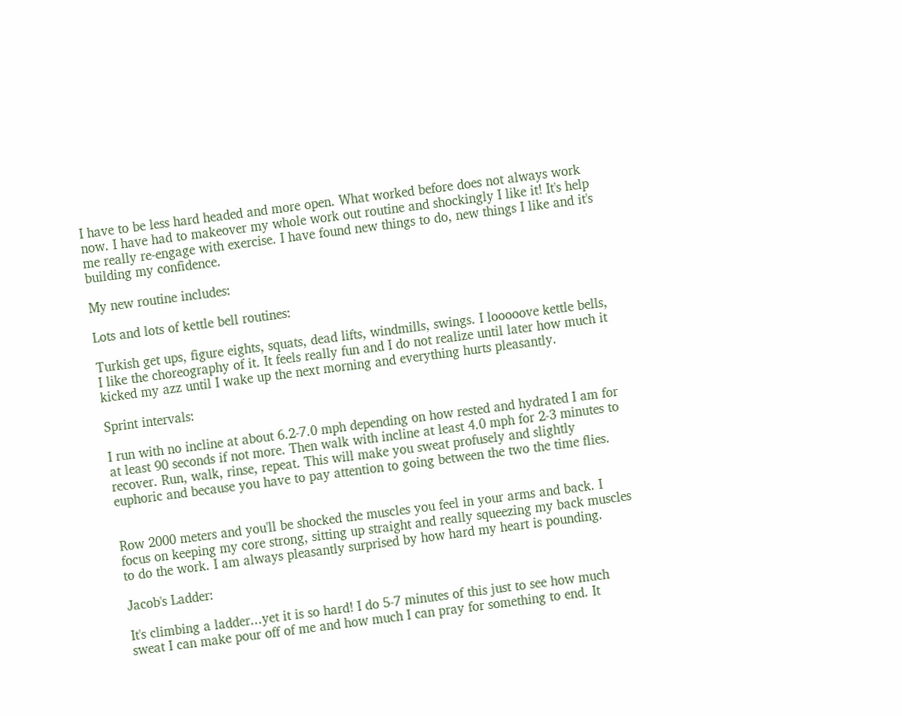I have to be less hard headed and more open. What worked before does not always work now. I have had to makeover my whole work out routine and shockingly I like it! It's help me really re-engage with exercise. I have found new things to do, new things I like and it's building my confidence.

My new routine includes:

Lots and lots of kettle bell routines:

Turkish get ups, figure eights, squats, dead lifts, windmills, swings. I looooove kettle bells, I like the choreography of it. It feels really fun and I do not realize until later how much it kicked my azz until I wake up the next morning and everything hurts pleasantly.

Sprint intervals:

I run with no incline at about 6.2-7.0 mph depending on how rested and hydrated I am for at least 90 seconds if not more. Then walk with incline at least 4.0 mph for 2-3 minutes to recover. Run, walk, rinse, repeat. This will make you sweat profusely and slightly euphoric and because you have to pay attention to going between the two the time flies.


Row 2000 meters and you'll be shocked the muscles you feel in your arms and back. I focus on keeping my core strong, sitting up straight and really squeezing my back muscles to do the work. I am always pleasantly surprised by how hard my heart is pounding.

Jacob's Ladder:

It's climbing a ladder...yet it is so hard! I do 5-7 minutes of this just to see how much sweat I can make pour off of me and how much I can pray for something to end. It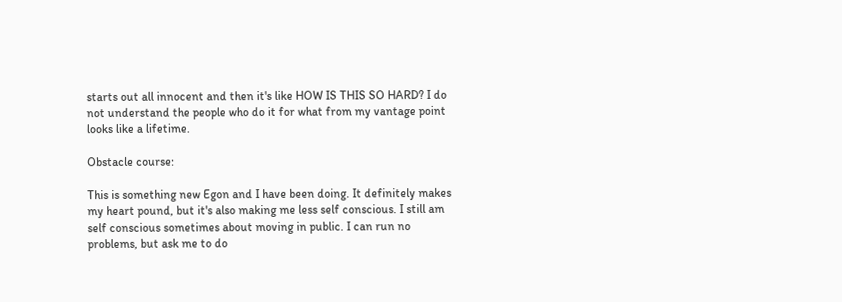starts out all innocent and then it's like HOW IS THIS SO HARD? I do not understand the people who do it for what from my vantage point looks like a lifetime.

Obstacle course:

This is something new Egon and I have been doing. It definitely makes my heart pound, but it's also making me less self conscious. I still am self conscious sometimes about moving in public. I can run no problems, but ask me to do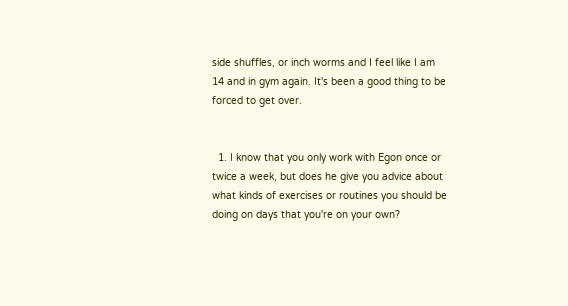side shuffles, or inch worms and I feel like I am 14 and in gym again. It's been a good thing to be forced to get over.


  1. I know that you only work with Egon once or twice a week, but does he give you advice about what kinds of exercises or routines you should be doing on days that you're on your own?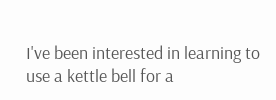I've been interested in learning to use a kettle bell for a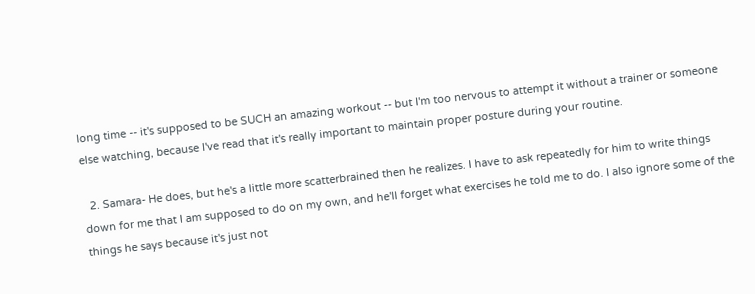long time -- it's supposed to be SUCH an amazing workout -- but I'm too nervous to attempt it without a trainer or someone else watching, because I've read that it's really important to maintain proper posture during your routine.

  2. Samara- He does, but he's a little more scatterbrained then he realizes. I have to ask repeatedly for him to write things down for me that I am supposed to do on my own, and he'll forget what exercises he told me to do. I also ignore some of the things he says because it's just not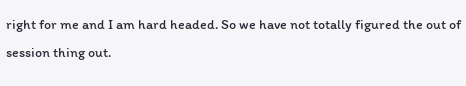right for me and I am hard headed. So we have not totally figured the out of session thing out.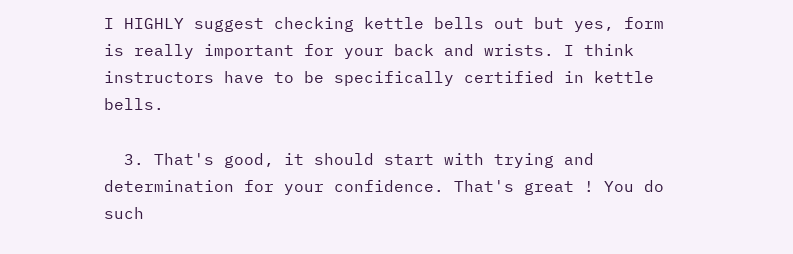I HIGHLY suggest checking kettle bells out but yes, form is really important for your back and wrists. I think instructors have to be specifically certified in kettle bells.

  3. That's good, it should start with trying and determination for your confidence. That's great ! You do such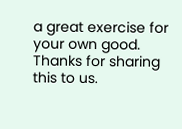a great exercise for your own good. Thanks for sharing this to us.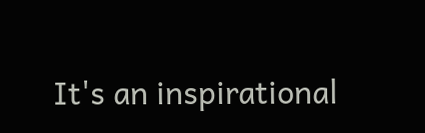It's an inspirational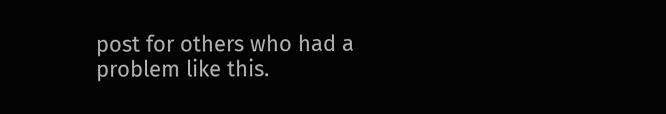post for others who had a problem like this.